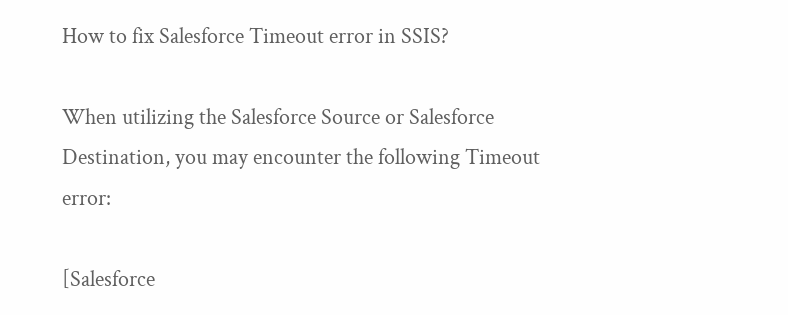How to fix Salesforce Timeout error in SSIS?

When utilizing the Salesforce Source or Salesforce Destination, you may encounter the following Timeout error:

[Salesforce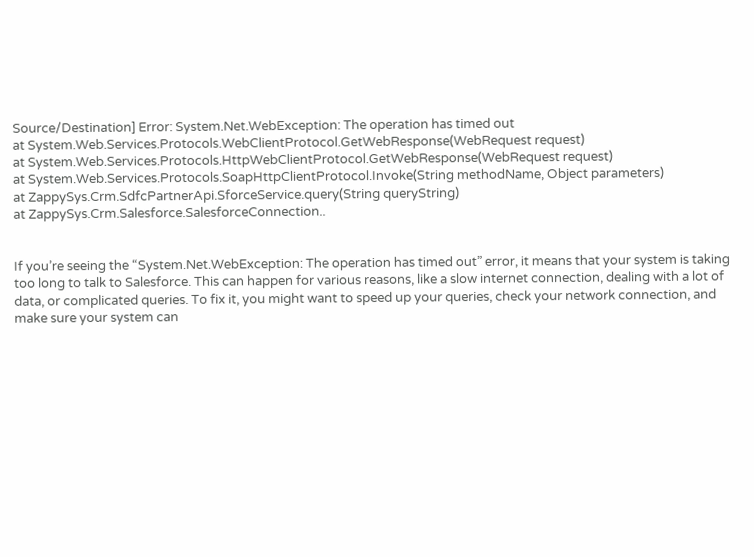Source/Destination] Error: System.Net.WebException: The operation has timed out
at System.Web.Services.Protocols.WebClientProtocol.GetWebResponse(WebRequest request)
at System.Web.Services.Protocols.HttpWebClientProtocol.GetWebResponse(WebRequest request)
at System.Web.Services.Protocols.SoapHttpClientProtocol.Invoke(String methodName, Object parameters)
at ZappySys.Crm.SdfcPartnerApi.SforceService.query(String queryString)
at ZappySys.Crm.Salesforce.SalesforceConnection..


If you’re seeing the “System.Net.WebException: The operation has timed out” error, it means that your system is taking too long to talk to Salesforce. This can happen for various reasons, like a slow internet connection, dealing with a lot of data, or complicated queries. To fix it, you might want to speed up your queries, check your network connection, and make sure your system can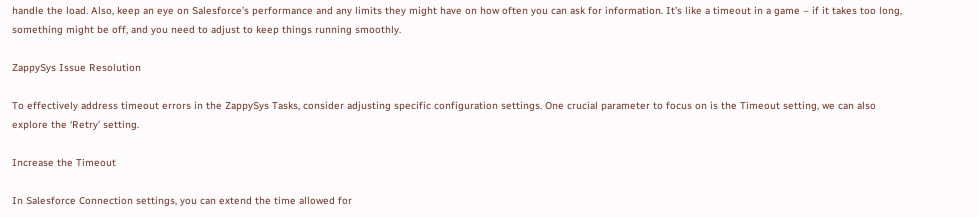handle the load. Also, keep an eye on Salesforce’s performance and any limits they might have on how often you can ask for information. It’s like a timeout in a game – if it takes too long, something might be off, and you need to adjust to keep things running smoothly.

ZappySys Issue Resolution

To effectively address timeout errors in the ZappySys Tasks, consider adjusting specific configuration settings. One crucial parameter to focus on is the Timeout setting, we can also explore the ‘Retry’ setting.

Increase the Timeout

In Salesforce Connection settings, you can extend the time allowed for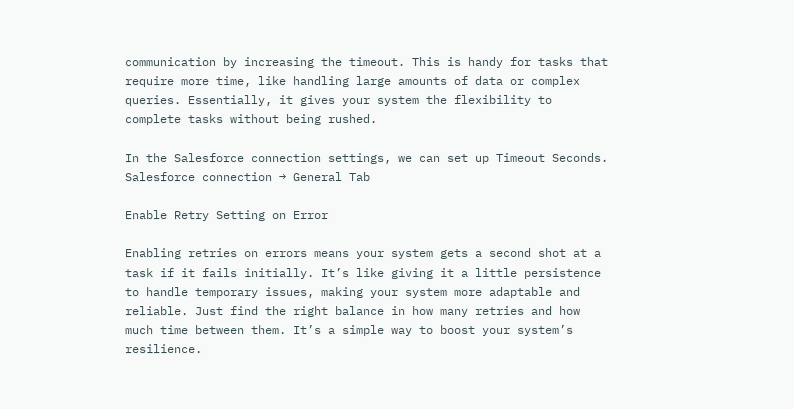communication by increasing the timeout. This is handy for tasks that require more time, like handling large amounts of data or complex queries. Essentially, it gives your system the flexibility to complete tasks without being rushed.

In the Salesforce connection settings, we can set up Timeout Seconds.
Salesforce connection → General Tab

Enable Retry Setting on Error

Enabling retries on errors means your system gets a second shot at a task if it fails initially. It’s like giving it a little persistence to handle temporary issues, making your system more adaptable and reliable. Just find the right balance in how many retries and how much time between them. It’s a simple way to boost your system’s resilience.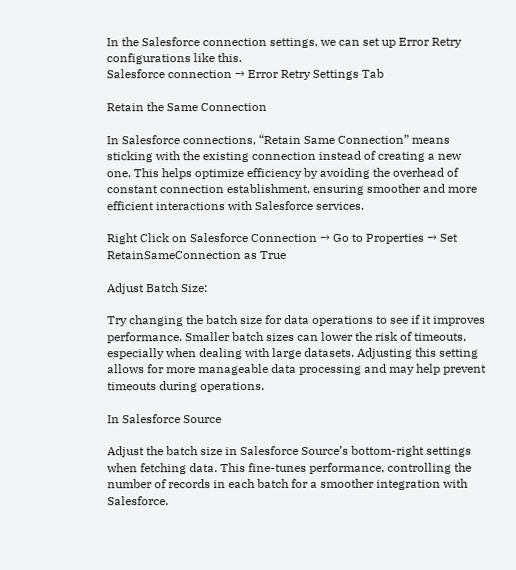In the Salesforce connection settings, we can set up Error Retry configurations like this.
Salesforce connection → Error Retry Settings Tab

Retain the Same Connection

In Salesforce connections, “Retain Same Connection” means sticking with the existing connection instead of creating a new one. This helps optimize efficiency by avoiding the overhead of constant connection establishment, ensuring smoother and more efficient interactions with Salesforce services.

Right Click on Salesforce Connection → Go to Properties → Set RetainSameConnection as True

Adjust Batch Size:

Try changing the batch size for data operations to see if it improves performance. Smaller batch sizes can lower the risk of timeouts, especially when dealing with large datasets. Adjusting this setting allows for more manageable data processing and may help prevent timeouts during operations.

In Salesforce Source

Adjust the batch size in Salesforce Source’s bottom-right settings when fetching data. This fine-tunes performance, controlling the number of records in each batch for a smoother integration with Salesforce.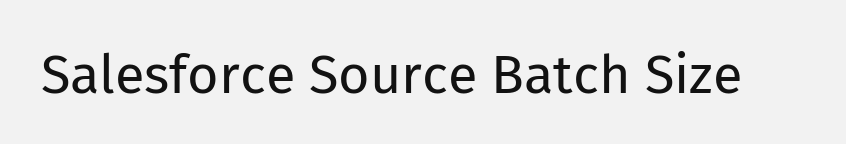Salesforce Source Batch Size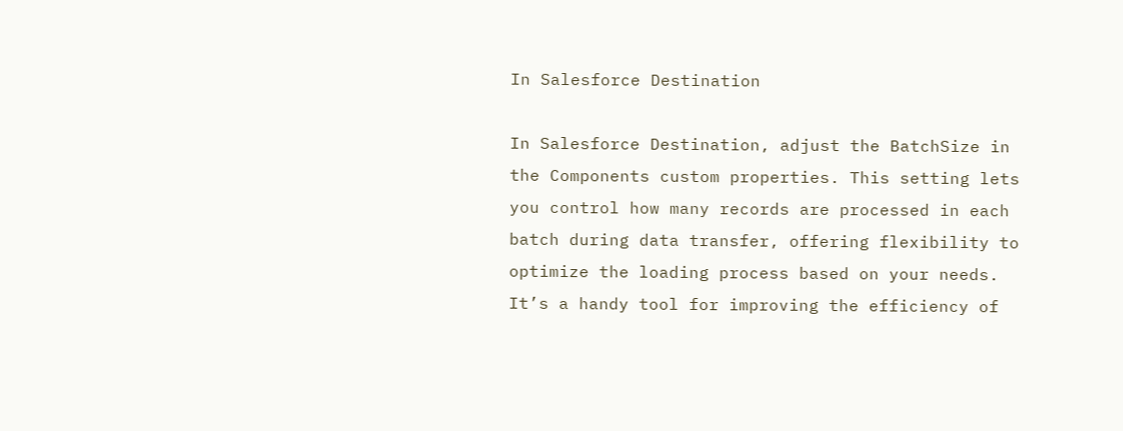In Salesforce Destination

In Salesforce Destination, adjust the BatchSize in the Components custom properties. This setting lets you control how many records are processed in each batch during data transfer, offering flexibility to optimize the loading process based on your needs. It’s a handy tool for improving the efficiency of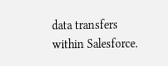data transfers within Salesforce.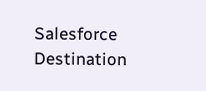Salesforce Destination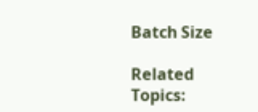Batch Size

Related Topics: